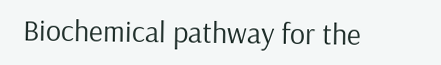Biochemical pathway for the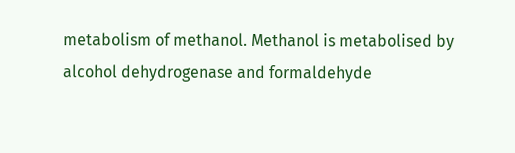metabolism of methanol. Methanol is metabolised by alcohol dehydrogenase and formaldehyde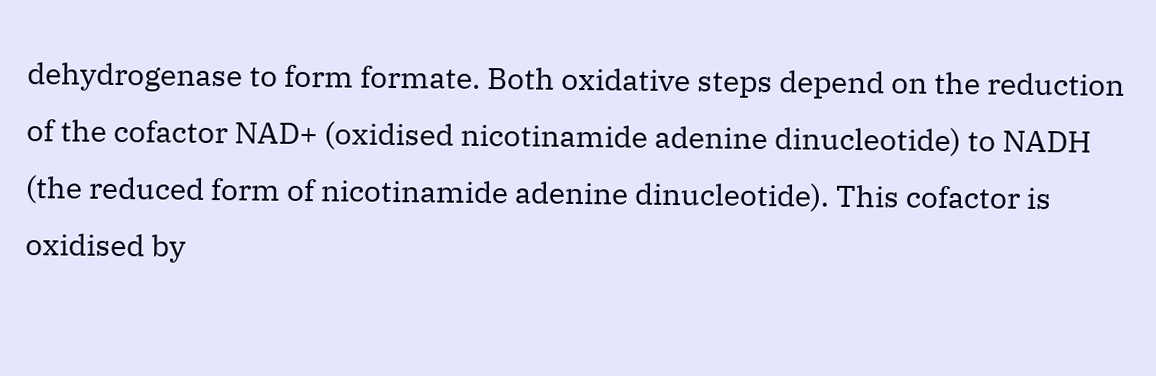dehydrogenase to form formate. Both oxidative steps depend on the reduction of the cofactor NAD+ (oxidised nicotinamide adenine dinucleotide) to NADH (the reduced form of nicotinamide adenine dinucleotide). This cofactor is oxidised by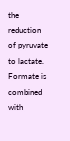the reduction of pyruvate to lactate. Formate is combined with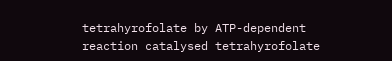tetrahyrofolate by ATP-dependent reaction catalysed tetrahyrofolate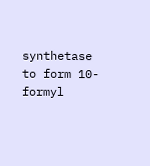synthetase to form 10-formyl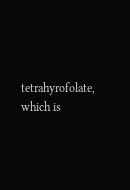tetrahyrofolate, which is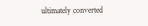ultimately converted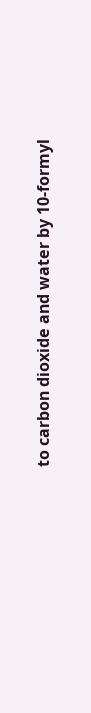to carbon dioxide and water by 10-formyl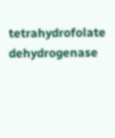tetrahydrofolate dehydrogenase